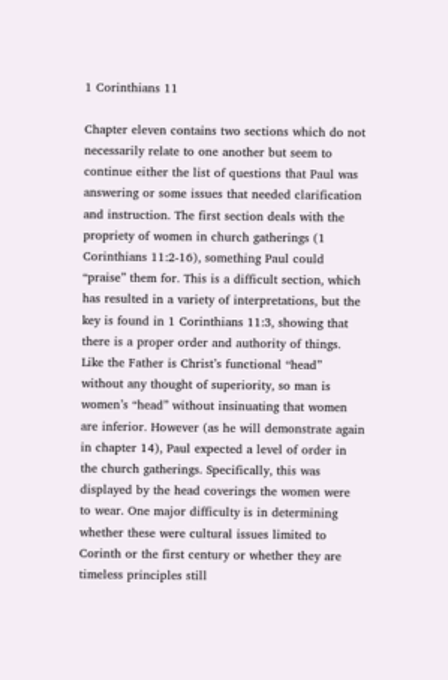1 Corinthians 11

Chapter eleven contains two sections which do not necessarily relate to one another but seem to continue either the list of questions that Paul was answering or some issues that needed clarification and instruction. The first section deals with the propriety of women in church gatherings (1 Corinthians 11:2-16), something Paul could “praise” them for. This is a difficult section, which has resulted in a variety of interpretations, but the key is found in 1 Corinthians 11:3, showing that there is a proper order and authority of things. Like the Father is Christ’s functional “head” without any thought of superiority, so man is women’s “head” without insinuating that women are inferior. However (as he will demonstrate again in chapter 14), Paul expected a level of order in the church gatherings. Specifically, this was displayed by the head coverings the women were to wear. One major difficulty is in determining whether these were cultural issues limited to Corinth or the first century or whether they are timeless principles still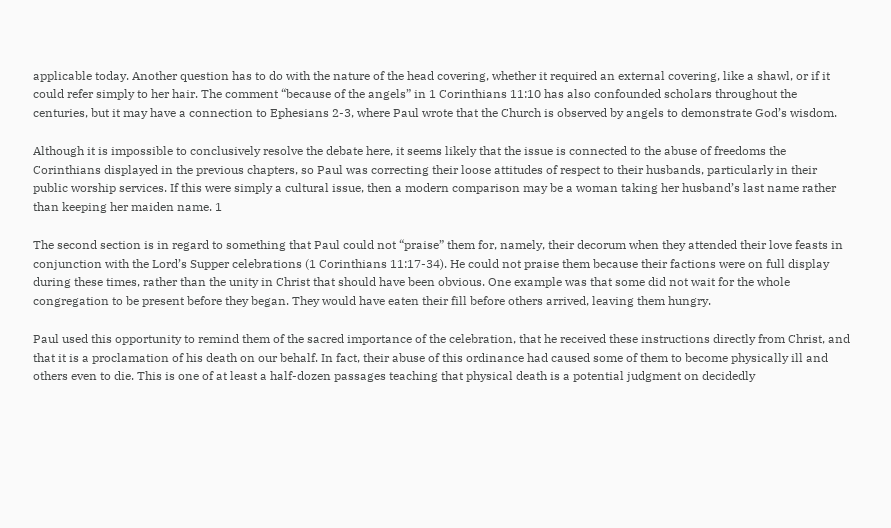applicable today. Another question has to do with the nature of the head covering, whether it required an external covering, like a shawl, or if it could refer simply to her hair. The comment “because of the angels” in 1 Corinthians 11:10 has also confounded scholars throughout the centuries, but it may have a connection to Ephesians 2-3, where Paul wrote that the Church is observed by angels to demonstrate God’s wisdom.

Although it is impossible to conclusively resolve the debate here, it seems likely that the issue is connected to the abuse of freedoms the Corinthians displayed in the previous chapters, so Paul was correcting their loose attitudes of respect to their husbands, particularly in their public worship services. If this were simply a cultural issue, then a modern comparison may be a woman taking her husband’s last name rather than keeping her maiden name. 1

The second section is in regard to something that Paul could not “praise” them for, namely, their decorum when they attended their love feasts in conjunction with the Lord’s Supper celebrations (1 Corinthians 11:17-34). He could not praise them because their factions were on full display during these times, rather than the unity in Christ that should have been obvious. One example was that some did not wait for the whole congregation to be present before they began. They would have eaten their fill before others arrived, leaving them hungry.

Paul used this opportunity to remind them of the sacred importance of the celebration, that he received these instructions directly from Christ, and that it is a proclamation of his death on our behalf. In fact, their abuse of this ordinance had caused some of them to become physically ill and others even to die. This is one of at least a half-dozen passages teaching that physical death is a potential judgment on decidedly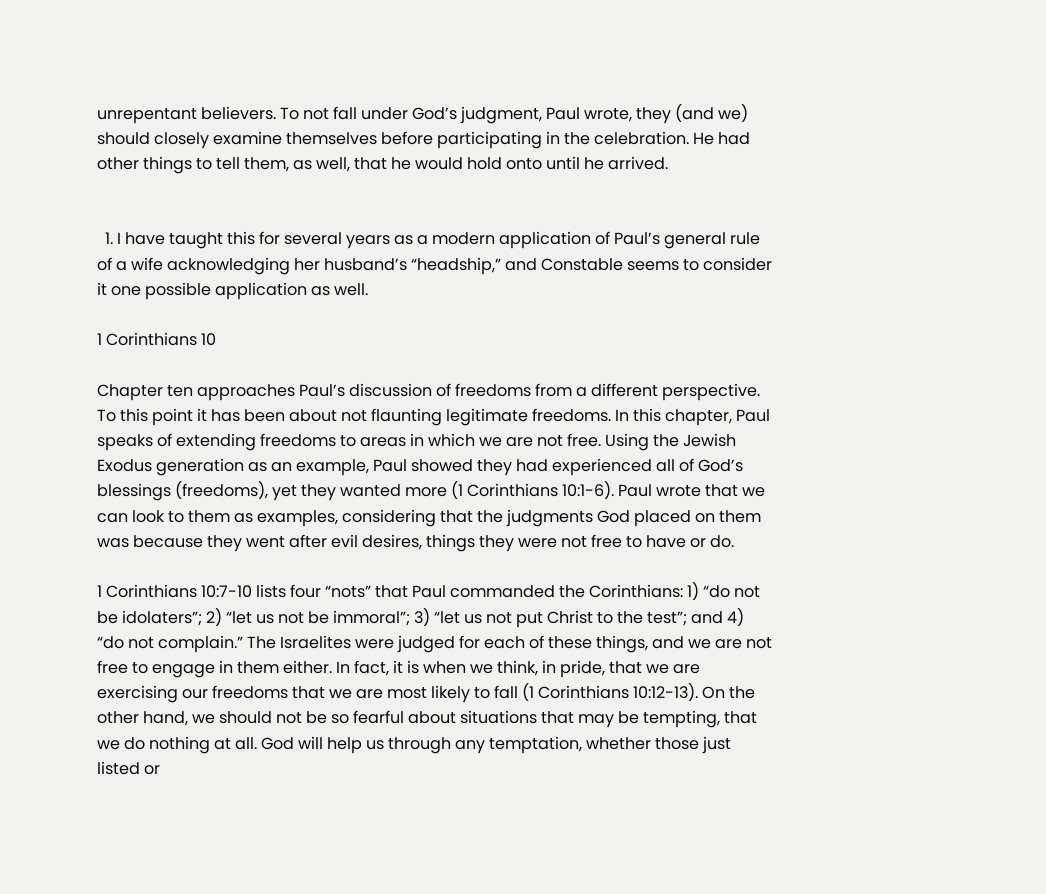unrepentant believers. To not fall under God’s judgment, Paul wrote, they (and we) should closely examine themselves before participating in the celebration. He had other things to tell them, as well, that he would hold onto until he arrived.


  1. I have taught this for several years as a modern application of Paul’s general rule of a wife acknowledging her husband’s “headship,” and Constable seems to consider it one possible application as well.

1 Corinthians 10

Chapter ten approaches Paul’s discussion of freedoms from a different perspective. To this point it has been about not flaunting legitimate freedoms. In this chapter, Paul speaks of extending freedoms to areas in which we are not free. Using the Jewish Exodus generation as an example, Paul showed they had experienced all of God’s blessings (freedoms), yet they wanted more (1 Corinthians 10:1-6). Paul wrote that we can look to them as examples, considering that the judgments God placed on them was because they went after evil desires, things they were not free to have or do.

1 Corinthians 10:7-10 lists four “nots” that Paul commanded the Corinthians: 1) “do not be idolaters”; 2) “let us not be immoral”; 3) “let us not put Christ to the test”; and 4) “do not complain.” The Israelites were judged for each of these things, and we are not free to engage in them either. In fact, it is when we think, in pride, that we are exercising our freedoms that we are most likely to fall (1 Corinthians 10:12-13). On the other hand, we should not be so fearful about situations that may be tempting, that we do nothing at all. God will help us through any temptation, whether those just listed or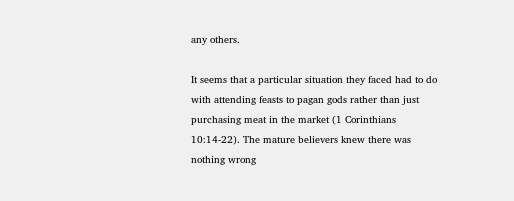any others.

It seems that a particular situation they faced had to do with attending feasts to pagan gods rather than just purchasing meat in the market (1 Corinthians 10:14-22). The mature believers knew there was nothing wrong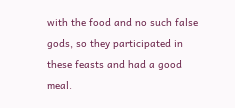with the food and no such false gods, so they participated in these feasts and had a good meal.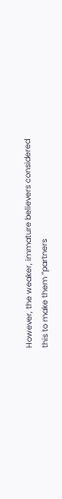However, the weaker, immature believers considered this to make them “partners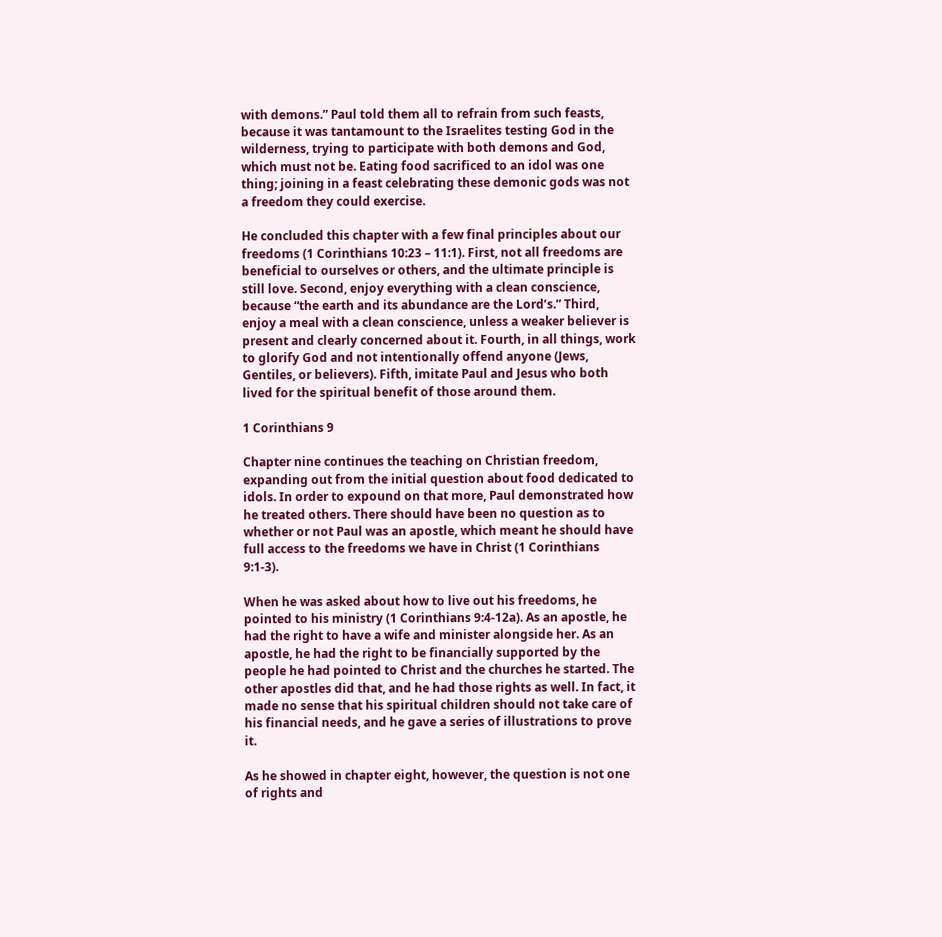with demons.” Paul told them all to refrain from such feasts, because it was tantamount to the Israelites testing God in the wilderness, trying to participate with both demons and God, which must not be. Eating food sacrificed to an idol was one thing; joining in a feast celebrating these demonic gods was not a freedom they could exercise.

He concluded this chapter with a few final principles about our freedoms (1 Corinthians 10:23 – 11:1). First, not all freedoms are beneficial to ourselves or others, and the ultimate principle is still love. Second, enjoy everything with a clean conscience, because “the earth and its abundance are the Lord’s.” Third, enjoy a meal with a clean conscience, unless a weaker believer is present and clearly concerned about it. Fourth, in all things, work to glorify God and not intentionally offend anyone (Jews, Gentiles, or believers). Fifth, imitate Paul and Jesus who both lived for the spiritual benefit of those around them.

1 Corinthians 9

Chapter nine continues the teaching on Christian freedom, expanding out from the initial question about food dedicated to idols. In order to expound on that more, Paul demonstrated how he treated others. There should have been no question as to whether or not Paul was an apostle, which meant he should have full access to the freedoms we have in Christ (1 Corinthians 9:1-3).

When he was asked about how to live out his freedoms, he pointed to his ministry (1 Corinthians 9:4-12a). As an apostle, he had the right to have a wife and minister alongside her. As an apostle, he had the right to be financially supported by the people he had pointed to Christ and the churches he started. The other apostles did that, and he had those rights as well. In fact, it made no sense that his spiritual children should not take care of his financial needs, and he gave a series of illustrations to prove it.

As he showed in chapter eight, however, the question is not one of rights and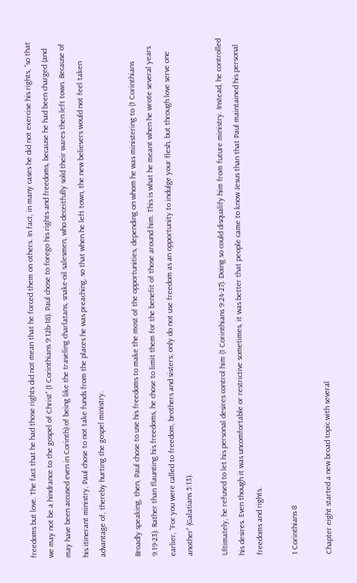freedoms but love. The fact that he had those rights did not mean that he forced them on others. In fact, in many cases he did not exercise his rights, “so that we may not be a hindrance to the gospel of Christ” (1 Corinthians 9:12b-18). Paul chose to forego his rights and freedoms, because he had been charged (and may have been accused even in Corinth) of being like the traveling charlatans, snake-oil salesmen, who deceitfully sold their wares then left town. Because of his itinerant ministry, Paul chose to not take funds from the places he was preaching, so that when he left town, the new believers would not feel taken advantage of, thereby hurting the gospel ministry.

Broadly speaking, then, Paul chose to use his freedoms to make the most of the opportunities, depending on whom he was ministering to (1 Corinthians 9:19-23). Rather than flaunting his freedoms, he chose to limit them for the benefit of those around him. This is what he meant when he wrote several years earlier, “For you were called to freedom, brothers and sisters; only do not use freedom as an opportunity to indulge your flesh, but through love serve one another” (Galatians 5:13).

Ultimately, he refused to let his personal desires control him (1 Corinthians 9:24-27). Doing so could disqualify him from future ministry. Instead, he controlled his desires. Even though it was uncomfortable or restrictive sometimes, it was better that people came to know Jesus than that Paul maintained his personal freedoms and rights.

1 Corinthians 8

Chapter eight started a new broad topic with several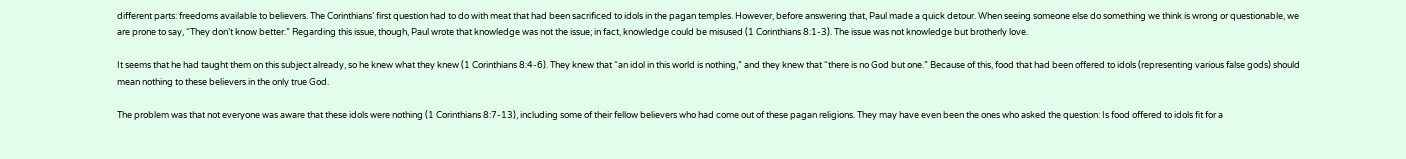different parts: freedoms available to believers. The Corinthians’ first question had to do with meat that had been sacrificed to idols in the pagan temples. However, before answering that, Paul made a quick detour. When seeing someone else do something we think is wrong or questionable, we are prone to say, “They don’t know better.” Regarding this issue, though, Paul wrote that knowledge was not the issue; in fact, knowledge could be misused (1 Corinthians 8:1-3). The issue was not knowledge but brotherly love.

It seems that he had taught them on this subject already, so he knew what they knew (1 Corinthians 8:4-6). They knew that “an idol in this world is nothing,” and they knew that “there is no God but one.” Because of this, food that had been offered to idols (representing various false gods) should mean nothing to these believers in the only true God.

The problem was that not everyone was aware that these idols were nothing (1 Corinthians 8:7-13), including some of their fellow believers who had come out of these pagan religions. They may have even been the ones who asked the question: Is food offered to idols fit for a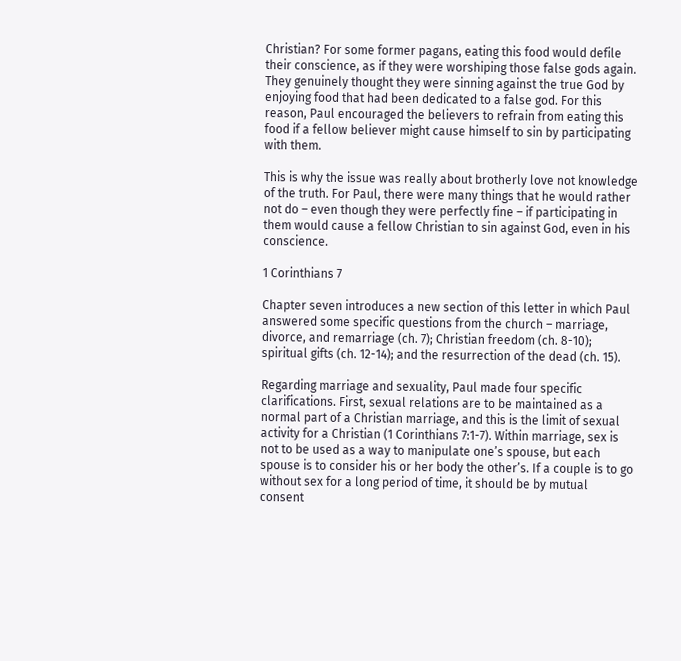Christian? For some former pagans, eating this food would defile their conscience, as if they were worshiping those false gods again. They genuinely thought they were sinning against the true God by enjoying food that had been dedicated to a false god. For this reason, Paul encouraged the believers to refrain from eating this food if a fellow believer might cause himself to sin by participating with them.

This is why the issue was really about brotherly love not knowledge of the truth. For Paul, there were many things that he would rather not do – even though they were perfectly fine – if participating in them would cause a fellow Christian to sin against God, even in his conscience.

1 Corinthians 7

Chapter seven introduces a new section of this letter in which Paul answered some specific questions from the church – marriage, divorce, and remarriage (ch. 7); Christian freedom (ch. 8-10); spiritual gifts (ch. 12-14); and the resurrection of the dead (ch. 15).

Regarding marriage and sexuality, Paul made four specific clarifications. First, sexual relations are to be maintained as a normal part of a Christian marriage, and this is the limit of sexual activity for a Christian (1 Corinthians 7:1-7). Within marriage, sex is not to be used as a way to manipulate one’s spouse, but each spouse is to consider his or her body the other’s. If a couple is to go without sex for a long period of time, it should be by mutual consent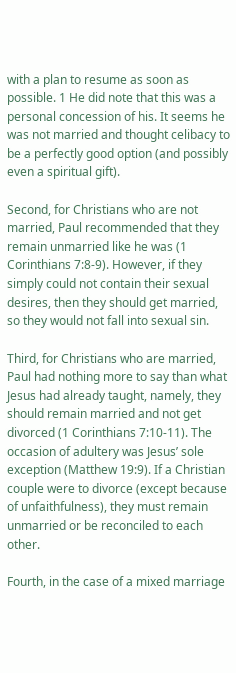with a plan to resume as soon as possible. 1 He did note that this was a personal concession of his. It seems he was not married and thought celibacy to be a perfectly good option (and possibly even a spiritual gift).

Second, for Christians who are not married, Paul recommended that they remain unmarried like he was (1 Corinthians 7:8-9). However, if they simply could not contain their sexual desires, then they should get married, so they would not fall into sexual sin.

Third, for Christians who are married, Paul had nothing more to say than what Jesus had already taught, namely, they should remain married and not get divorced (1 Corinthians 7:10-11). The occasion of adultery was Jesus’ sole exception (Matthew 19:9). If a Christian couple were to divorce (except because of unfaithfulness), they must remain unmarried or be reconciled to each other.

Fourth, in the case of a mixed marriage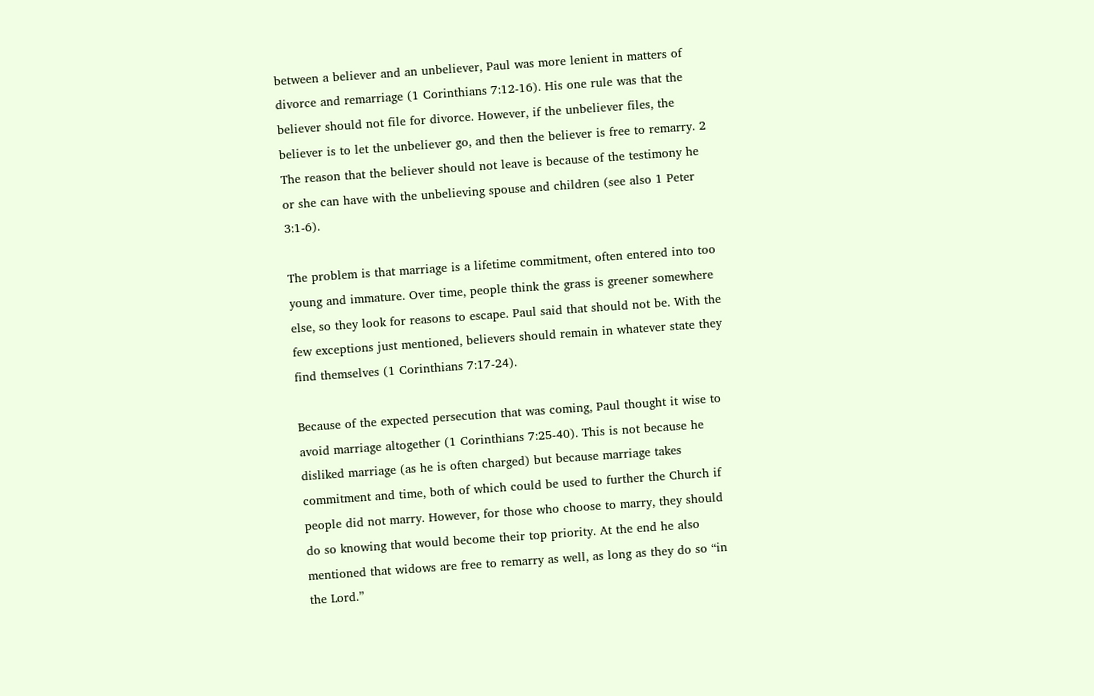between a believer and an unbeliever, Paul was more lenient in matters of divorce and remarriage (1 Corinthians 7:12-16). His one rule was that the believer should not file for divorce. However, if the unbeliever files, the believer is to let the unbeliever go, and then the believer is free to remarry. 2 The reason that the believer should not leave is because of the testimony he or she can have with the unbelieving spouse and children (see also 1 Peter 3:1-6).

The problem is that marriage is a lifetime commitment, often entered into too young and immature. Over time, people think the grass is greener somewhere else, so they look for reasons to escape. Paul said that should not be. With the few exceptions just mentioned, believers should remain in whatever state they find themselves (1 Corinthians 7:17-24).

Because of the expected persecution that was coming, Paul thought it wise to avoid marriage altogether (1 Corinthians 7:25-40). This is not because he disliked marriage (as he is often charged) but because marriage takes commitment and time, both of which could be used to further the Church if people did not marry. However, for those who choose to marry, they should do so knowing that would become their top priority. At the end he also mentioned that widows are free to remarry as well, as long as they do so “in the Lord.”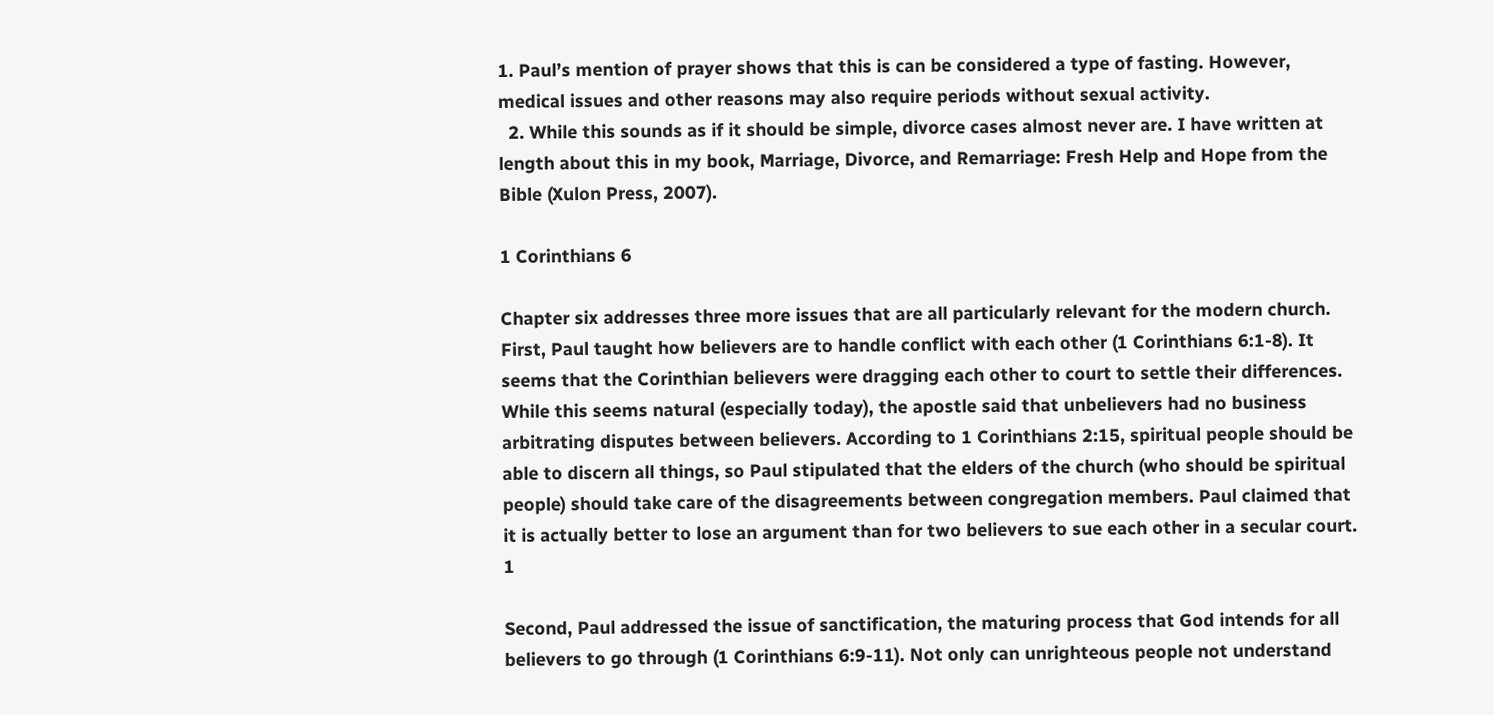1. Paul’s mention of prayer shows that this is can be considered a type of fasting. However, medical issues and other reasons may also require periods without sexual activity.
  2. While this sounds as if it should be simple, divorce cases almost never are. I have written at length about this in my book, Marriage, Divorce, and Remarriage: Fresh Help and Hope from the Bible (Xulon Press, 2007).

1 Corinthians 6

Chapter six addresses three more issues that are all particularly relevant for the modern church. First, Paul taught how believers are to handle conflict with each other (1 Corinthians 6:1-8). It seems that the Corinthian believers were dragging each other to court to settle their differences. While this seems natural (especially today), the apostle said that unbelievers had no business arbitrating disputes between believers. According to 1 Corinthians 2:15, spiritual people should be able to discern all things, so Paul stipulated that the elders of the church (who should be spiritual people) should take care of the disagreements between congregation members. Paul claimed that it is actually better to lose an argument than for two believers to sue each other in a secular court. 1

Second, Paul addressed the issue of sanctification, the maturing process that God intends for all believers to go through (1 Corinthians 6:9-11). Not only can unrighteous people not understand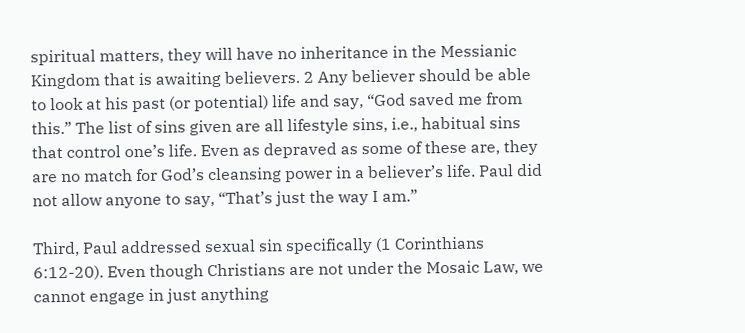spiritual matters, they will have no inheritance in the Messianic Kingdom that is awaiting believers. 2 Any believer should be able to look at his past (or potential) life and say, “God saved me from this.” The list of sins given are all lifestyle sins, i.e., habitual sins that control one’s life. Even as depraved as some of these are, they are no match for God’s cleansing power in a believer’s life. Paul did not allow anyone to say, “That’s just the way I am.”

Third, Paul addressed sexual sin specifically (1 Corinthians 6:12-20). Even though Christians are not under the Mosaic Law, we cannot engage in just anything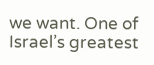we want. One of Israel’s greatest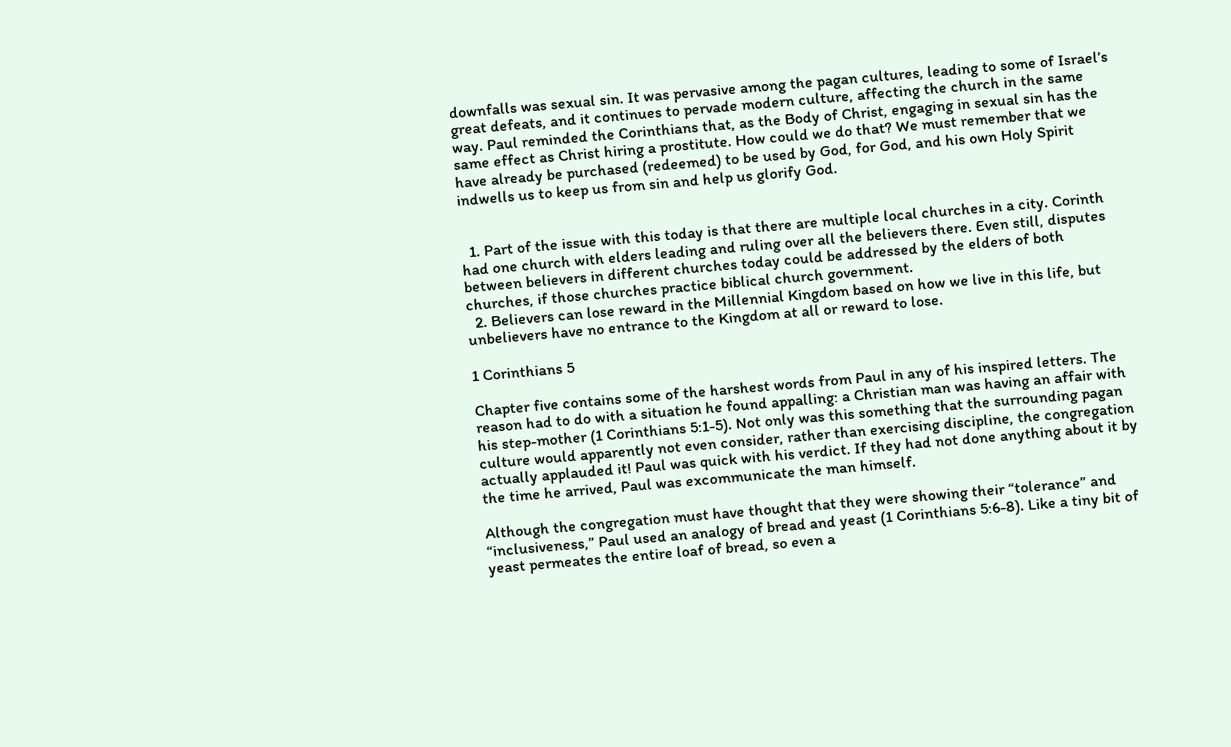downfalls was sexual sin. It was pervasive among the pagan cultures, leading to some of Israel’s great defeats, and it continues to pervade modern culture, affecting the church in the same way. Paul reminded the Corinthians that, as the Body of Christ, engaging in sexual sin has the same effect as Christ hiring a prostitute. How could we do that? We must remember that we have already be purchased (redeemed) to be used by God, for God, and his own Holy Spirit indwells us to keep us from sin and help us glorify God.


  1. Part of the issue with this today is that there are multiple local churches in a city. Corinth had one church with elders leading and ruling over all the believers there. Even still, disputes between believers in different churches today could be addressed by the elders of both churches, if those churches practice biblical church government.
  2. Believers can lose reward in the Millennial Kingdom based on how we live in this life, but unbelievers have no entrance to the Kingdom at all or reward to lose.

1 Corinthians 5

Chapter five contains some of the harshest words from Paul in any of his inspired letters. The reason had to do with a situation he found appalling: a Christian man was having an affair with his step-mother (1 Corinthians 5:1-5). Not only was this something that the surrounding pagan culture would apparently not even consider, rather than exercising discipline, the congregation actually applauded it! Paul was quick with his verdict. If they had not done anything about it by the time he arrived, Paul was excommunicate the man himself.

Although the congregation must have thought that they were showing their “tolerance” and “inclusiveness,” Paul used an analogy of bread and yeast (1 Corinthians 5:6-8). Like a tiny bit of yeast permeates the entire loaf of bread, so even a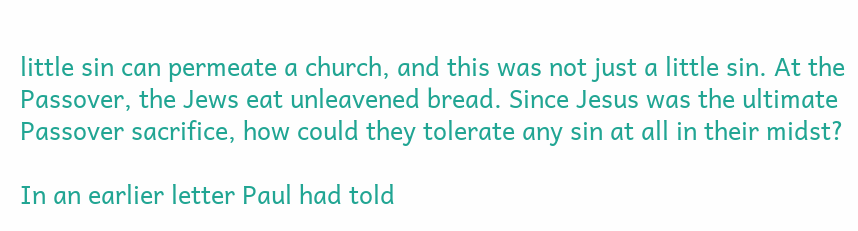little sin can permeate a church, and this was not just a little sin. At the Passover, the Jews eat unleavened bread. Since Jesus was the ultimate Passover sacrifice, how could they tolerate any sin at all in their midst?

In an earlier letter Paul had told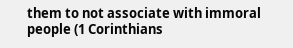them to not associate with immoral people (1 Corinthians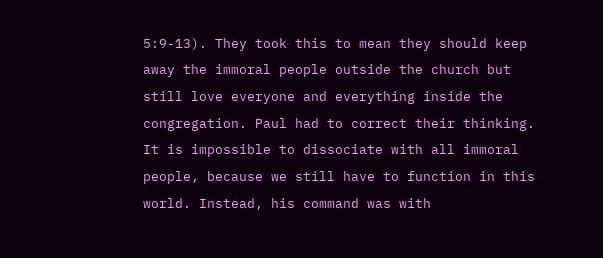5:9-13). They took this to mean they should keep away the immoral people outside the church but still love everyone and everything inside the congregation. Paul had to correct their thinking. It is impossible to dissociate with all immoral people, because we still have to function in this world. Instead, his command was with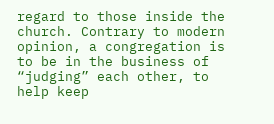regard to those inside the church. Contrary to modern opinion, a congregation is to be in the business of “judging” each other, to help keep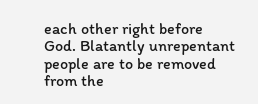each other right before God. Blatantly unrepentant people are to be removed from the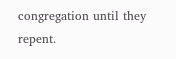congregation until they repent.